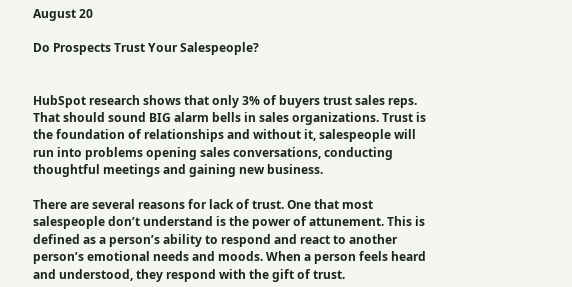August 20

Do Prospects Trust Your Salespeople?


HubSpot research shows that only 3% of buyers trust sales reps. That should sound BIG alarm bells in sales organizations. Trust is the foundation of relationships and without it, salespeople will run into problems opening sales conversations, conducting thoughtful meetings and gaining new business.

There are several reasons for lack of trust. One that most salespeople don’t understand is the power of attunement. This is defined as a person’s ability to respond and react to another person’s emotional needs and moods. When a person feels heard and understood, they respond with the gift of trust.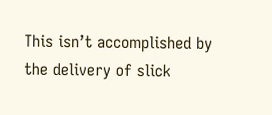This isn’t accomplished by the delivery of slick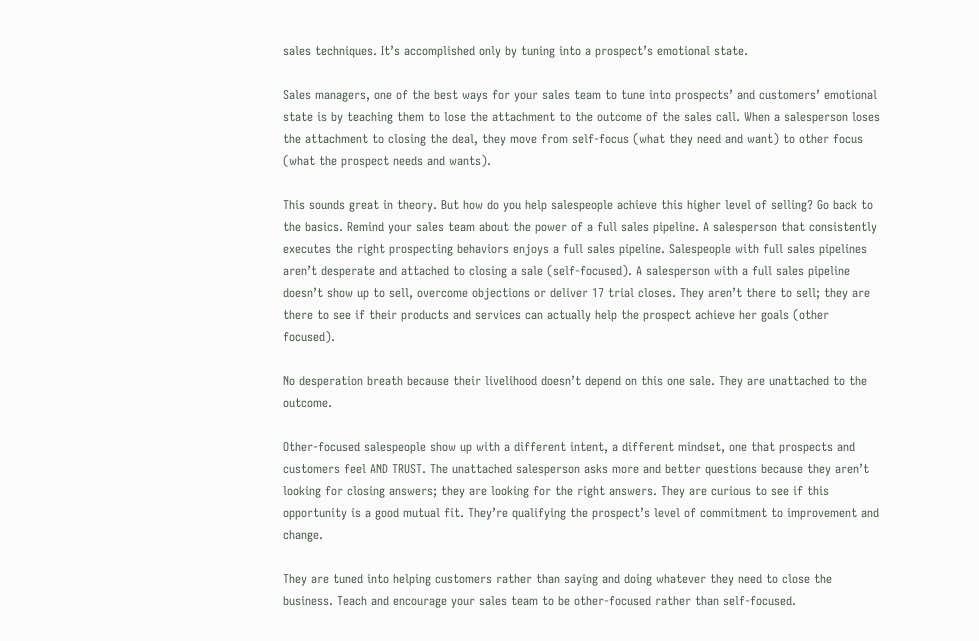sales techniques. It’s accomplished only by tuning into a prospect’s emotional state.

Sales managers, one of the best ways for your sales team to tune into prospects’ and customers’ emotional state is by teaching them to lose the attachment to the outcome of the sales call. When a salesperson loses the attachment to closing the deal, they move from self-focus (what they need and want) to other focus (what the prospect needs and wants).

This sounds great in theory. But how do you help salespeople achieve this higher level of selling? Go back to the basics. Remind your sales team about the power of a full sales pipeline. A salesperson that consistently executes the right prospecting behaviors enjoys a full sales pipeline. Salespeople with full sales pipelines aren’t desperate and attached to closing a sale (self-focused). A salesperson with a full sales pipeline doesn’t show up to sell, overcome objections or deliver 17 trial closes. They aren’t there to sell; they are there to see if their products and services can actually help the prospect achieve her goals (other focused).

No desperation breath because their livelihood doesn’t depend on this one sale. They are unattached to the outcome.

Other-focused salespeople show up with a different intent, a different mindset, one that prospects and customers feel AND TRUST. The unattached salesperson asks more and better questions because they aren’t looking for closing answers; they are looking for the right answers. They are curious to see if this opportunity is a good mutual fit. They’re qualifying the prospect’s level of commitment to improvement and change.

They are tuned into helping customers rather than saying and doing whatever they need to close the business. Teach and encourage your sales team to be other-focused rather than self-focused.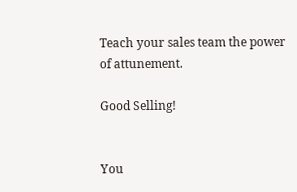Teach your sales team the power of attunement.

Good Selling!


You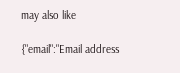may also like

{"email":"Email address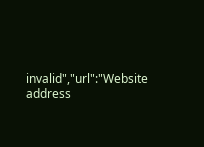invalid","url":"Website address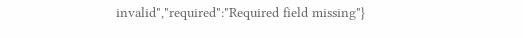invalid","required":"Required field missing"}